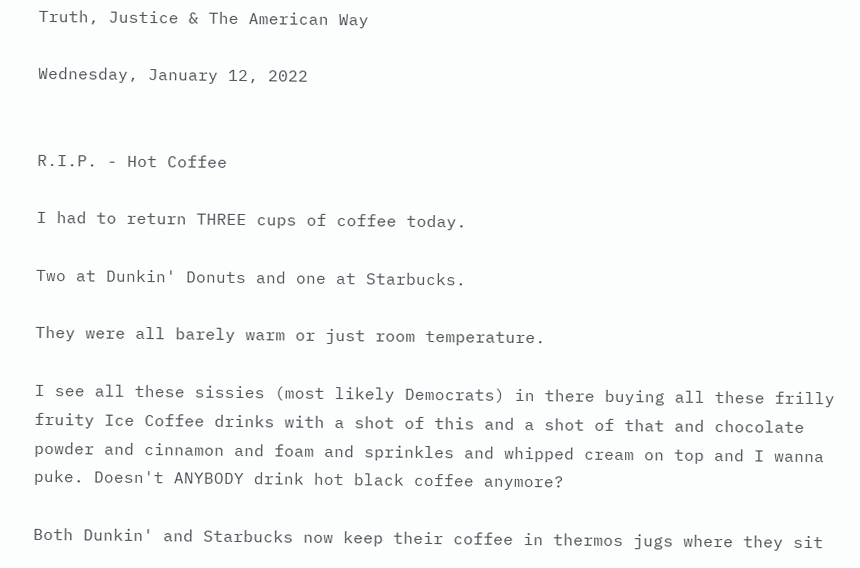Truth, Justice & The American Way

Wednesday, January 12, 2022


R.I.P. - Hot Coffee

I had to return THREE cups of coffee today.

Two at Dunkin' Donuts and one at Starbucks.

They were all barely warm or just room temperature.

I see all these sissies (most likely Democrats) in there buying all these frilly fruity Ice Coffee drinks with a shot of this and a shot of that and chocolate powder and cinnamon and foam and sprinkles and whipped cream on top and I wanna puke. Doesn't ANYBODY drink hot black coffee anymore?

Both Dunkin' and Starbucks now keep their coffee in thermos jugs where they sit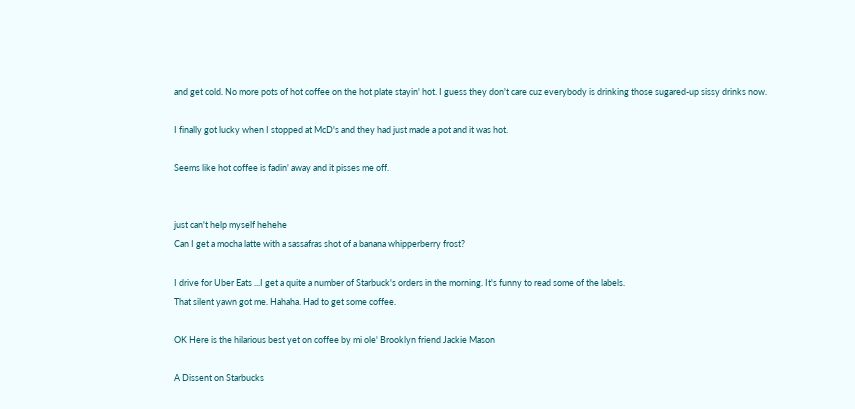and get cold. No more pots of hot coffee on the hot plate stayin' hot. I guess they don't care cuz everybody is drinking those sugared-up sissy drinks now.

I finally got lucky when I stopped at McD's and they had just made a pot and it was hot.

Seems like hot coffee is fadin' away and it pisses me off.


just can't help myself hehehe
Can I get a mocha latte with a sassafras shot of a banana whipperberry frost?

I drive for Uber Eats ...I get a quite a number of Starbuck's orders in the morning. It's funny to read some of the labels.
That silent yawn got me. Hahaha. Had to get some coffee.

OK Here is the hilarious best yet on coffee by mi ole' Brooklyn friend Jackie Mason

A Dissent on Starbucks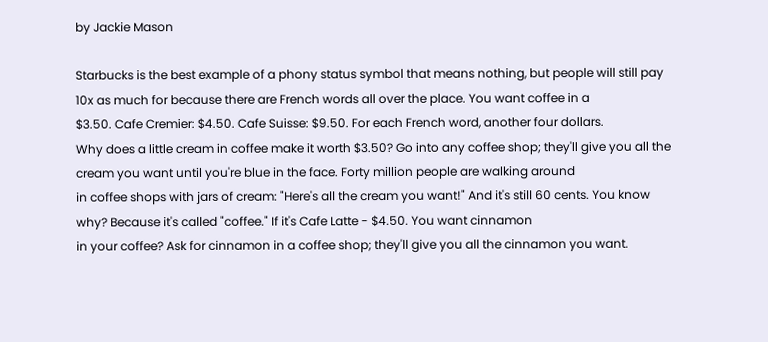by Jackie Mason

Starbucks is the best example of a phony status symbol that means nothing, but people will still pay 10x as much for because there are French words all over the place. You want coffee in a
$3.50. Cafe Cremier: $4.50. Cafe Suisse: $9.50. For each French word, another four dollars.
Why does a little cream in coffee make it worth $3.50? Go into any coffee shop; they'll give you all the cream you want until you're blue in the face. Forty million people are walking around
in coffee shops with jars of cream: "Here's all the cream you want!" And it's still 60 cents. You know why? Because it's called "coffee." If it's Cafe Latte - $4.50. You want cinnamon
in your coffee? Ask for cinnamon in a coffee shop; they'll give you all the cinnamon you want.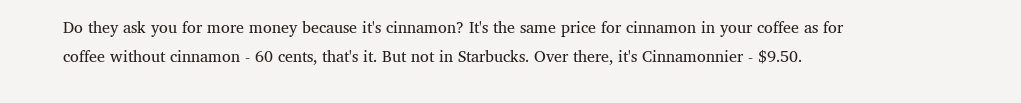Do they ask you for more money because it's cinnamon? It's the same price for cinnamon in your coffee as for coffee without cinnamon - 60 cents, that's it. But not in Starbucks. Over there, it's Cinnamonnier - $9.50.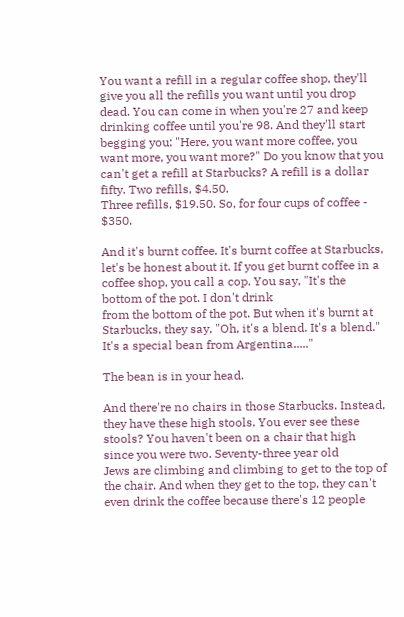You want a refill in a regular coffee shop, they'll give you all the refills you want until you drop dead. You can come in when you're 27 and keep drinking coffee until you're 98. And they'll start begging you: "Here, you want more coffee, you want more, you want more?" Do you know that you can't get a refill at Starbucks? A refill is a dollar fifty. Two refills, $4.50.
Three refills, $19.50. So, for four cups of coffee - $350.

And it's burnt coffee. It's burnt coffee at Starbucks, let's be honest about it. If you get burnt coffee in a coffee shop, you call a cop. You say, "It's the bottom of the pot. I don't drink
from the bottom of the pot. But when it's burnt at Starbucks, they say, "Oh, it's a blend. It's a blend." It's a special bean from Argentina....."

The bean is in your head.

And there're no chairs in those Starbucks. Instead, they have these high stools. You ever see these stools? You haven't been on a chair that high since you were two. Seventy-three year old
Jews are climbing and climbing to get to the top of the chair. And when they get to the top, they can't even drink the coffee because there's 12 people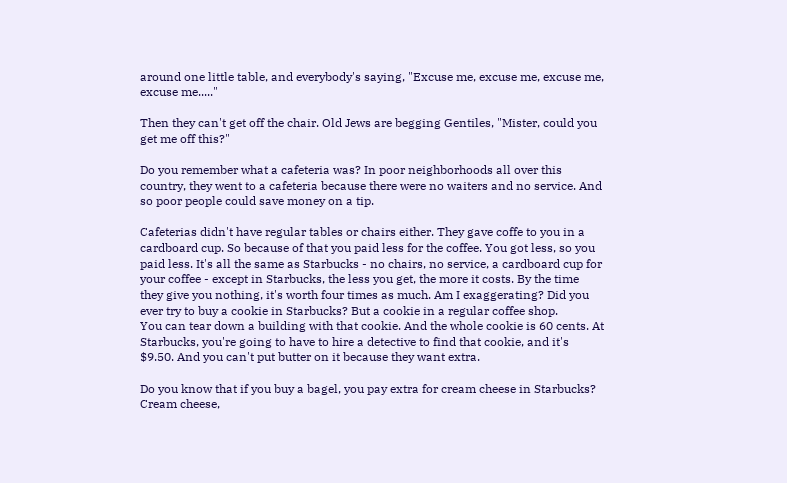around one little table, and everybody's saying, "Excuse me, excuse me, excuse me, excuse me....."

Then they can't get off the chair. Old Jews are begging Gentiles, "Mister, could you get me off this?"

Do you remember what a cafeteria was? In poor neighborhoods all over this country, they went to a cafeteria because there were no waiters and no service. And so poor people could save money on a tip.

Cafeterias didn't have regular tables or chairs either. They gave coffe to you in a cardboard cup. So because of that you paid less for the coffee. You got less, so you paid less. It's all the same as Starbucks - no chairs, no service, a cardboard cup for your coffee - except in Starbucks, the less you get, the more it costs. By the time they give you nothing, it's worth four times as much. Am I exaggerating? Did you ever try to buy a cookie in Starbucks? But a cookie in a regular coffee shop.
You can tear down a building with that cookie. And the whole cookie is 60 cents. At Starbucks, you're going to have to hire a detective to find that cookie, and it's $9.50. And you can't put butter on it because they want extra.

Do you know that if you buy a bagel, you pay extra for cream cheese in Starbucks? Cream cheese,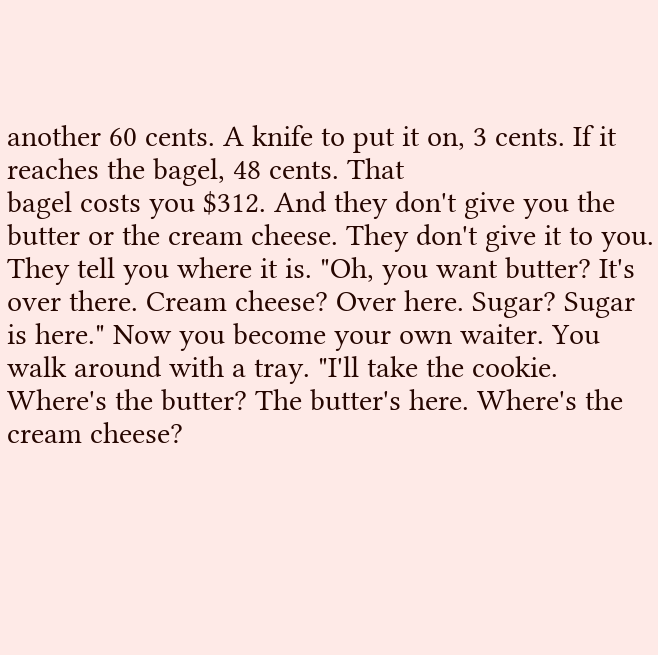another 60 cents. A knife to put it on, 3 cents. If it reaches the bagel, 48 cents. That
bagel costs you $312. And they don't give you the butter or the cream cheese. They don't give it to you. They tell you where it is. "Oh, you want butter? It's over there. Cream cheese? Over here. Sugar? Sugar is here." Now you become your own waiter. You walk around with a tray. "I'll take the cookie. Where's the butter? The butter's here. Where's the cream cheese?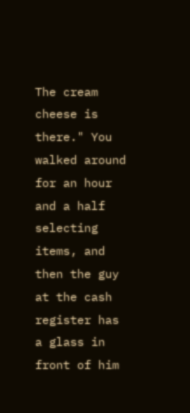The cream cheese is there." You walked around for an hour and a half selecting items, and then the guy at the cash register has a glass in front of him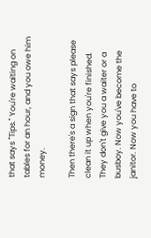that says "Tips." You're waiting on tables for an hour, and you owe him money.

Then there's a sign that says please clean it up when you're finished. They don't give you a waiter or a busboy. Now you've become the janitor. Now you have to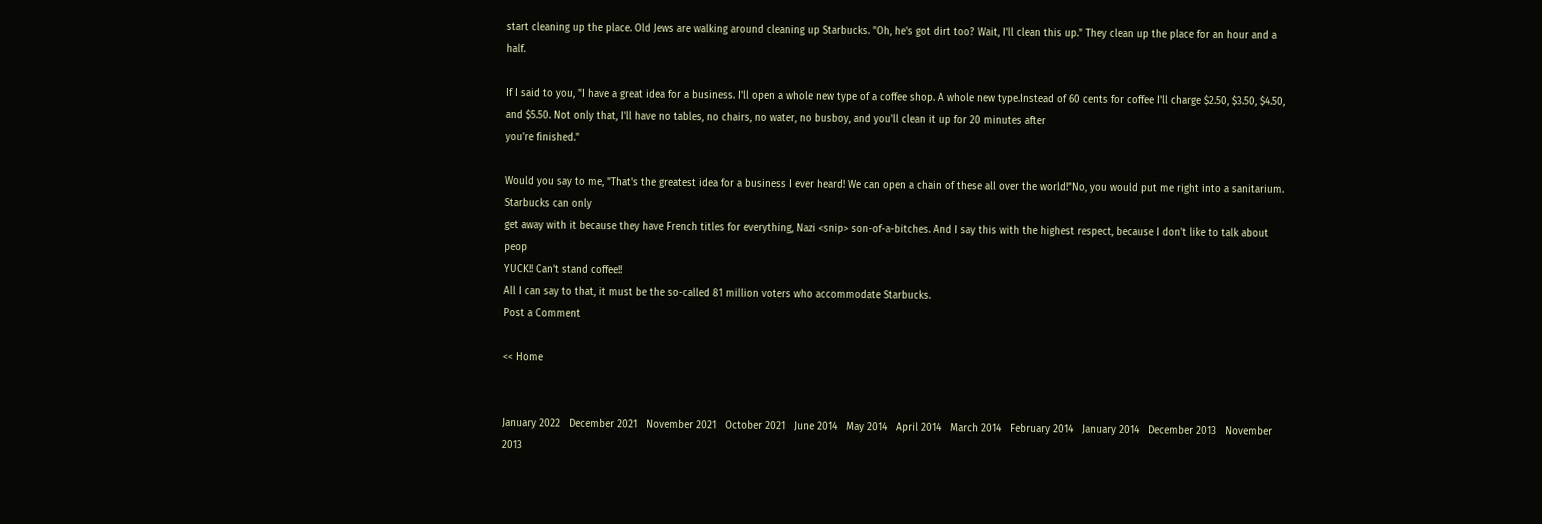start cleaning up the place. Old Jews are walking around cleaning up Starbucks. "Oh, he's got dirt too? Wait, I'll clean this up." They clean up the place for an hour and a half.

If I said to you, "I have a great idea for a business. I'll open a whole new type of a coffee shop. A whole new type.Instead of 60 cents for coffee I'll charge $2.50, $3.50, $4.50, and $5.50. Not only that, I'll have no tables, no chairs, no water, no busboy, and you'll clean it up for 20 minutes after
you're finished."

Would you say to me, "That's the greatest idea for a business I ever heard! We can open a chain of these all over the world!"No, you would put me right into a sanitarium. Starbucks can only
get away with it because they have French titles for everything, Nazi <snip> son-of-a-bitches. And I say this with the highest respect, because I don't like to talk about peop
YUCK!! Can't stand coffee!!
All I can say to that, it must be the so-called 81 million voters who accommodate Starbucks.
Post a Comment

<< Home


January 2022   December 2021   November 2021   October 2021   June 2014   May 2014   April 2014   March 2014   February 2014   January 2014   December 2013   November 2013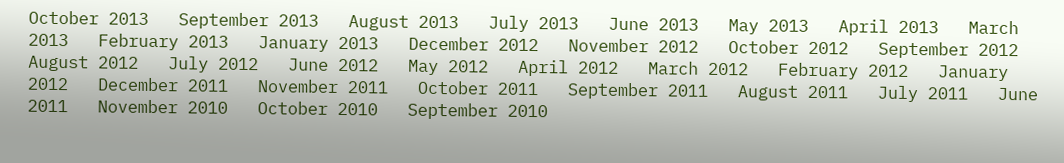October 2013   September 2013   August 2013   July 2013   June 2013   May 2013   April 2013   March 2013   February 2013   January 2013   December 2012   November 2012   October 2012   September 2012   August 2012   July 2012   June 2012   May 2012   April 2012   March 2012   February 2012   January 2012   December 2011   November 2011   October 2011   September 2011   August 2011   July 2011   June 2011   November 2010   October 2010   September 2010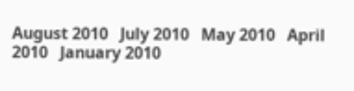August 2010   July 2010   May 2010   April 2010   January 2010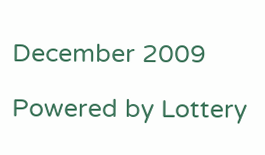December 2009

Powered by Lottery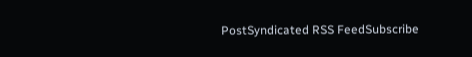PostSyndicated RSS FeedSubscribe